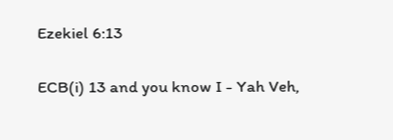Ezekiel 6:13

ECB(i) 13 and you know I - Yah Veh,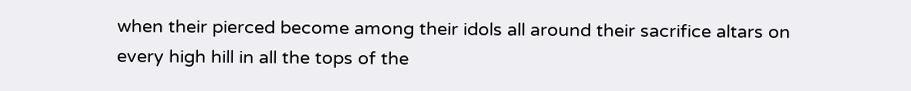when their pierced become among their idols all around their sacrifice altars on every high hill in all the tops of the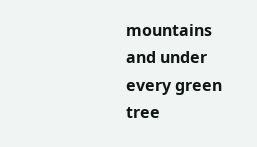mountains and under every green tree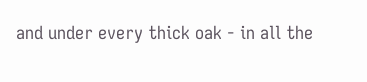and under every thick oak - in all the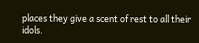places they give a scent of rest to all their idols.